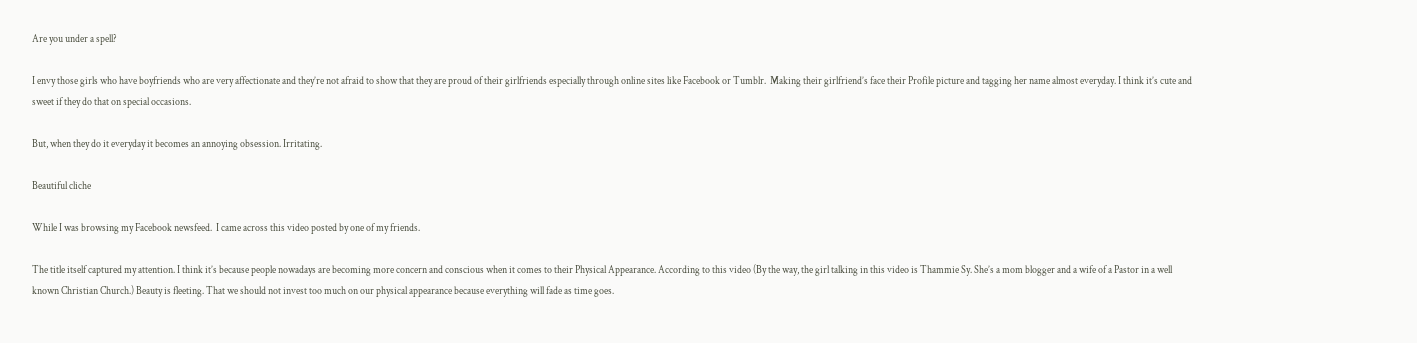Are you under a spell?

I envy those girls who have boyfriends who are very affectionate and they’re not afraid to show that they are proud of their girlfriends especially through online sites like Facebook or Tumblr.  Making their girlfriend’s face their Profile picture and tagging her name almost everyday. I think it’s cute and sweet if they do that on special occasions.

But, when they do it everyday it becomes an annoying obsession. Irritating.

Beautiful cliche

While I was browsing my Facebook newsfeed.  I came across this video posted by one of my friends.

The title itself captured my attention. I think it’s because people nowadays are becoming more concern and conscious when it comes to their Physical Appearance. According to this video (By the way, the girl talking in this video is Thammie Sy. She’s a mom blogger and a wife of a Pastor in a well known Christian Church.) Beauty is fleeting. That we should not invest too much on our physical appearance because everything will fade as time goes.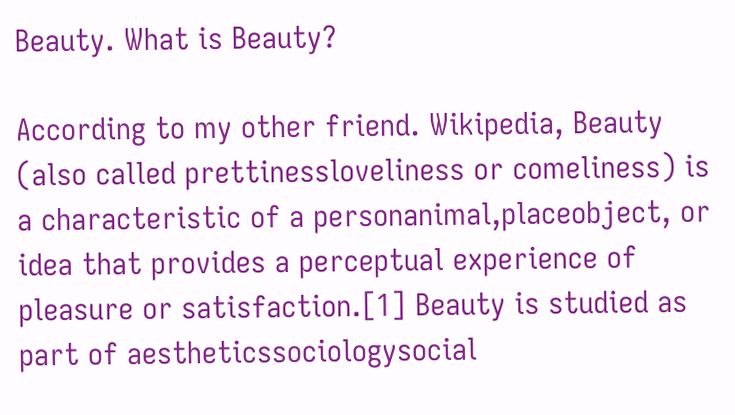Beauty. What is Beauty?

According to my other friend. Wikipedia, Beauty (also called prettinessloveliness or comeliness) is a characteristic of a personanimal,placeobject, or idea that provides a perceptual experience of pleasure or satisfaction.[1] Beauty is studied as part of aestheticssociologysocial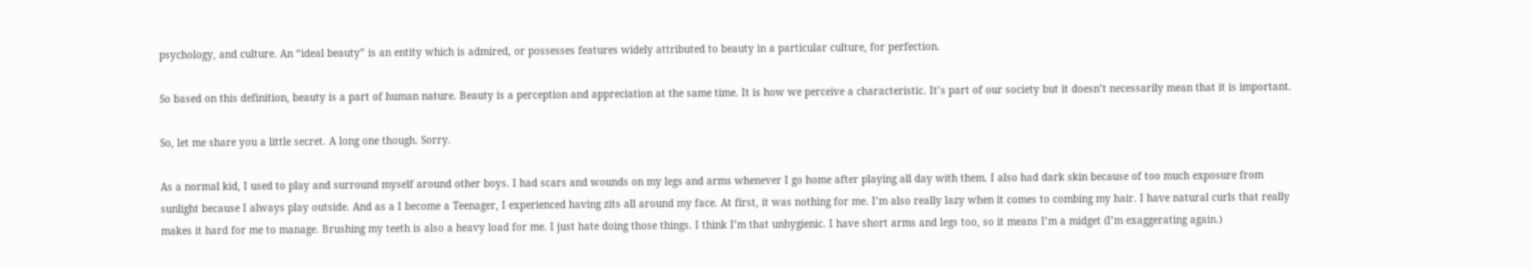psychology, and culture. An “ideal beauty” is an entity which is admired, or possesses features widely attributed to beauty in a particular culture, for perfection.

So based on this definition, beauty is a part of human nature. Beauty is a perception and appreciation at the same time. It is how we perceive a characteristic. It’s part of our society but it doesn’t necessarily mean that it is important.

So, let me share you a little secret. A long one though. Sorry.

As a normal kid, I used to play and surround myself around other boys. I had scars and wounds on my legs and arms whenever I go home after playing all day with them. I also had dark skin because of too much exposure from sunlight because I always play outside. And as a I become a Teenager, I experienced having zits all around my face. At first, it was nothing for me. I’m also really lazy when it comes to combing my hair. I have natural curls that really makes it hard for me to manage. Brushing my teeth is also a heavy load for me. I just hate doing those things. I think I’m that unhygienic. I have short arms and legs too, so it means I’m a midget (I’m exaggerating again.)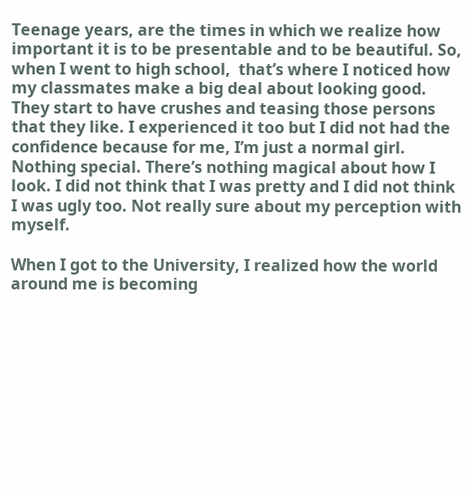Teenage years, are the times in which we realize how important it is to be presentable and to be beautiful. So, when I went to high school,  that’s where I noticed how my classmates make a big deal about looking good. They start to have crushes and teasing those persons that they like. I experienced it too but I did not had the confidence because for me, I’m just a normal girl. Nothing special. There’s nothing magical about how I look. I did not think that I was pretty and I did not think I was ugly too. Not really sure about my perception with myself.

When I got to the University, I realized how the world around me is becoming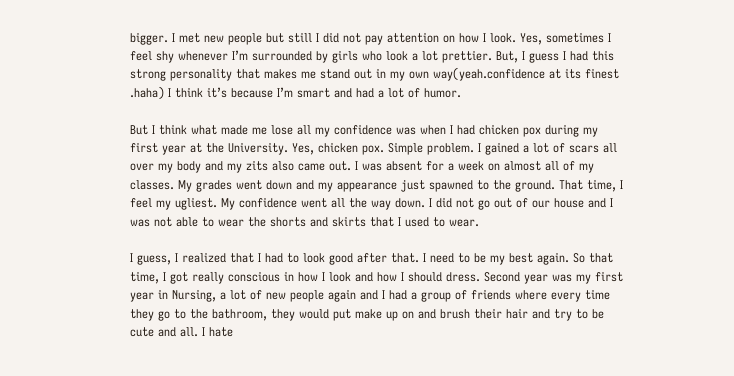bigger. I met new people but still I did not pay attention on how I look. Yes, sometimes I feel shy whenever I’m surrounded by girls who look a lot prettier. But, I guess I had this strong personality that makes me stand out in my own way(yeah.confidence at its finest .haha) I think it’s because I’m smart and had a lot of humor.

But I think what made me lose all my confidence was when I had chicken pox during my first year at the University. Yes, chicken pox. Simple problem. I gained a lot of scars all over my body and my zits also came out. I was absent for a week on almost all of my classes. My grades went down and my appearance just spawned to the ground. That time, I feel my ugliest. My confidence went all the way down. I did not go out of our house and I was not able to wear the shorts and skirts that I used to wear.

I guess, I realized that I had to look good after that. I need to be my best again. So that time, I got really conscious in how I look and how I should dress. Second year was my first year in Nursing, a lot of new people again and I had a group of friends where every time they go to the bathroom, they would put make up on and brush their hair and try to be cute and all. I hate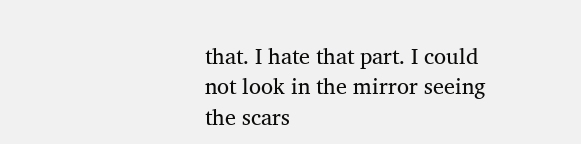that. I hate that part. I could not look in the mirror seeing the scars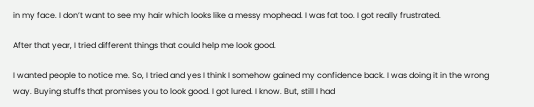in my face. I don’t want to see my hair which looks like a messy mophead. I was fat too. I got really frustrated.

After that year, I tried different things that could help me look good.

I wanted people to notice me. So, I tried and yes I think I somehow gained my confidence back. I was doing it in the wrong way. Buying stuffs that promises you to look good. I got lured. I know. But, still I had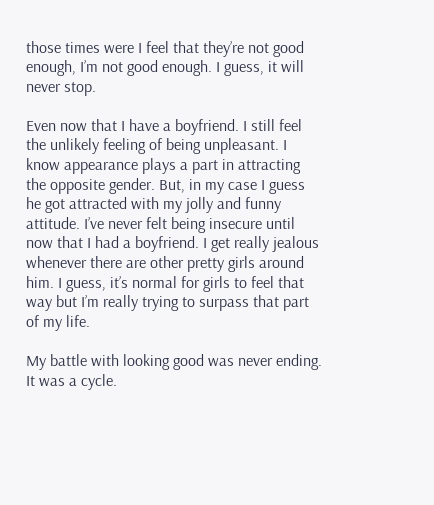those times were I feel that they’re not good enough, I’m not good enough. I guess, it will never stop.

Even now that I have a boyfriend. I still feel the unlikely feeling of being unpleasant. I know appearance plays a part in attracting the opposite gender. But, in my case I guess he got attracted with my jolly and funny attitude. I’ve never felt being insecure until now that I had a boyfriend. I get really jealous whenever there are other pretty girls around him. I guess, it’s normal for girls to feel that way but I’m really trying to surpass that part of my life.

My battle with looking good was never ending. It was a cycle.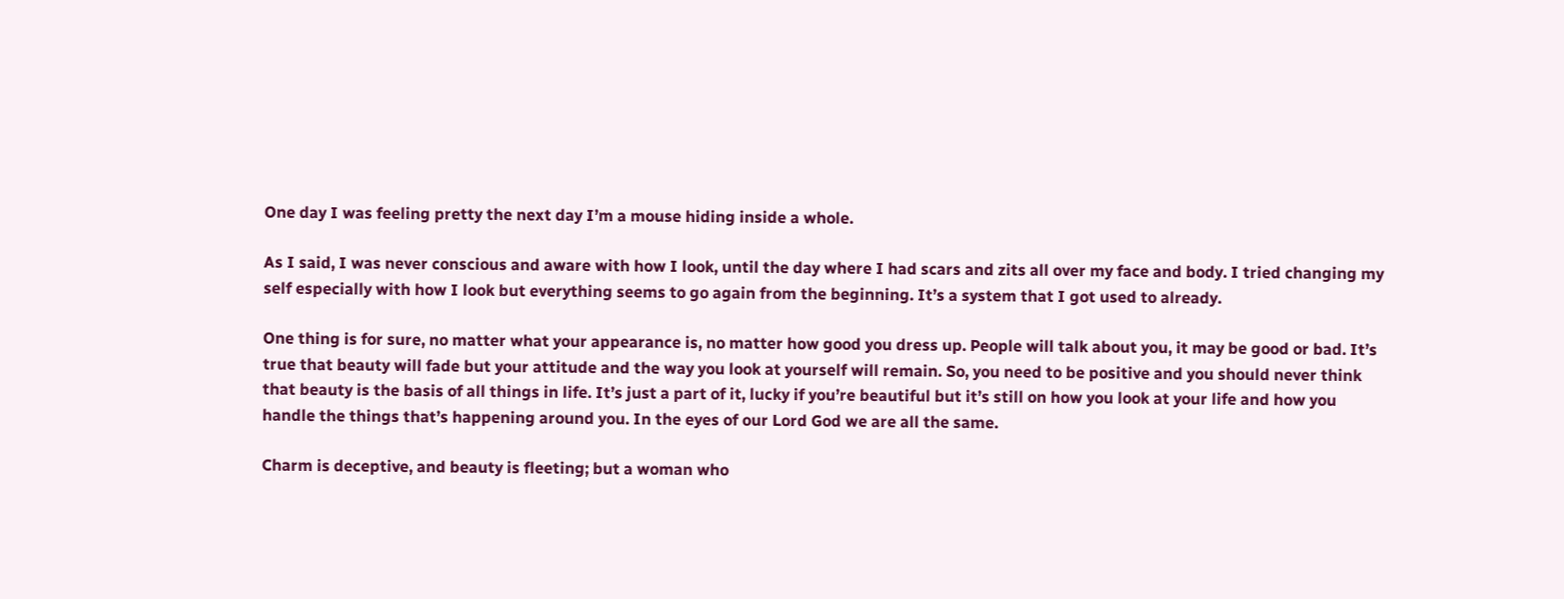One day I was feeling pretty the next day I’m a mouse hiding inside a whole.

As I said, I was never conscious and aware with how I look, until the day where I had scars and zits all over my face and body. I tried changing my self especially with how I look but everything seems to go again from the beginning. It’s a system that I got used to already.

One thing is for sure, no matter what your appearance is, no matter how good you dress up. People will talk about you, it may be good or bad. It’s true that beauty will fade but your attitude and the way you look at yourself will remain. So, you need to be positive and you should never think that beauty is the basis of all things in life. It’s just a part of it, lucky if you’re beautiful but it’s still on how you look at your life and how you handle the things that’s happening around you. In the eyes of our Lord God we are all the same.

Charm is deceptive, and beauty is fleeting; but a woman who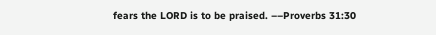fears the LORD is to be praised. ––Proverbs 31:30